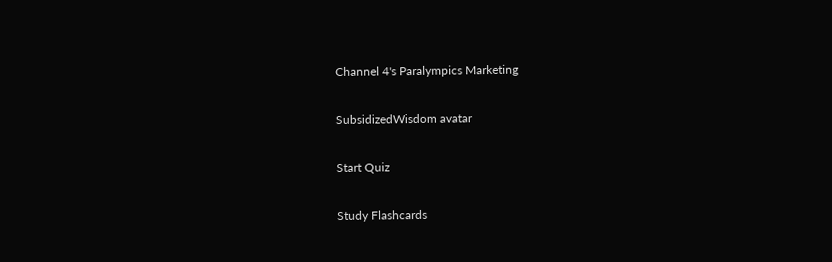Channel 4's Paralympics Marketing

SubsidizedWisdom avatar

Start Quiz

Study Flashcards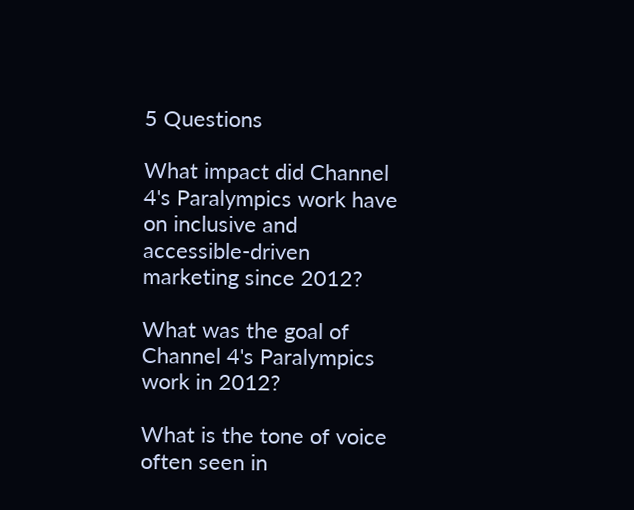5 Questions

What impact did Channel 4's Paralympics work have on inclusive and accessible-driven marketing since 2012?

What was the goal of Channel 4's Paralympics work in 2012?

What is the tone of voice often seen in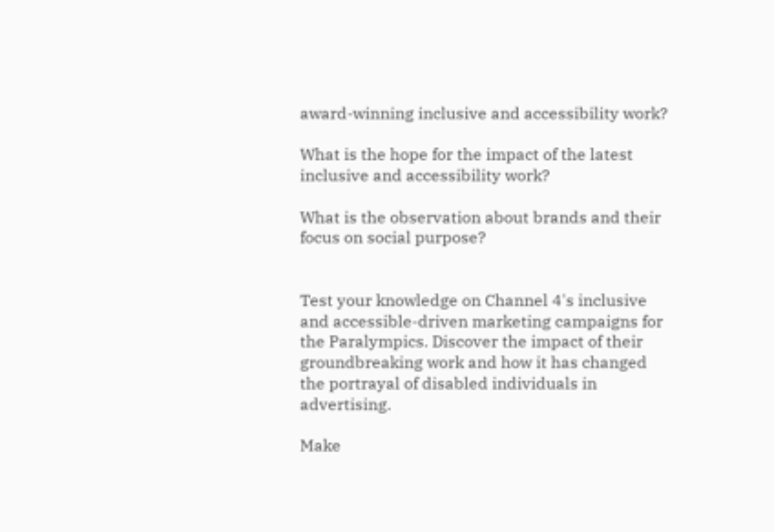award-winning inclusive and accessibility work?

What is the hope for the impact of the latest inclusive and accessibility work?

What is the observation about brands and their focus on social purpose?


Test your knowledge on Channel 4's inclusive and accessible-driven marketing campaigns for the Paralympics. Discover the impact of their groundbreaking work and how it has changed the portrayal of disabled individuals in advertising.

Make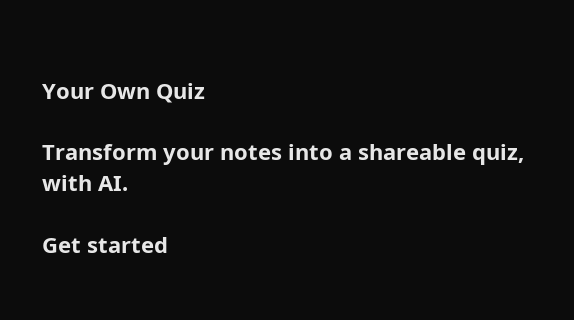Your Own Quiz

Transform your notes into a shareable quiz, with AI.

Get started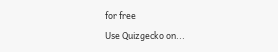for free
Use Quizgecko on...